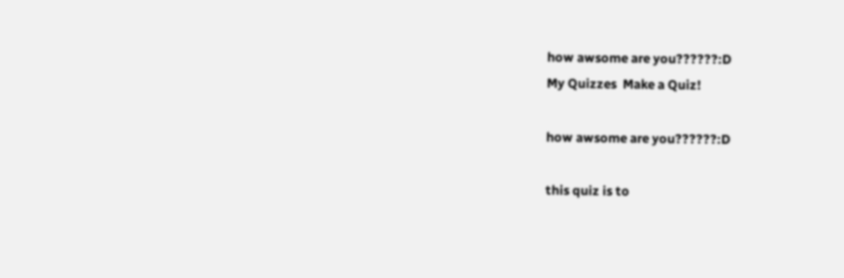how awsome are you??????:D
My Quizzes  Make a Quiz!

how awsome are you??????:D

this quiz is to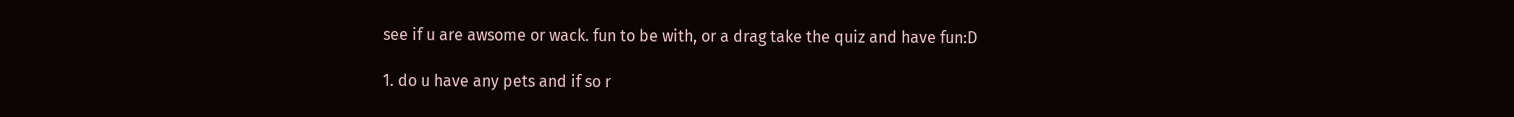see if u are awsome or wack. fun to be with, or a drag take the quiz and have fun:D

1. do u have any pets and if so r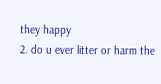they happy
2. do u ever litter or harm the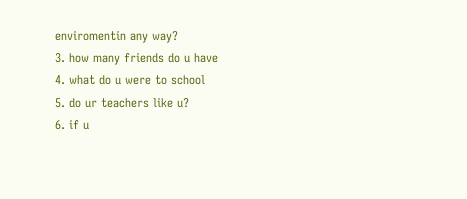enviromentin any way?
3. how many friends do u have
4. what do u were to school
5. do ur teachers like u?
6. if u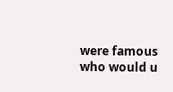were famous who would u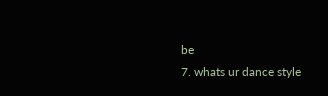be
7. whats ur dance style